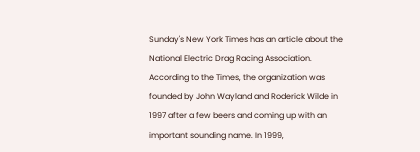Sunday's New York Times has an article about the National Electric Drag Racing Association. According to the Times, the organization was founded by John Wayland and Roderick Wilde in 1997 after a few beers and coming up with an important sounding name. In 1999,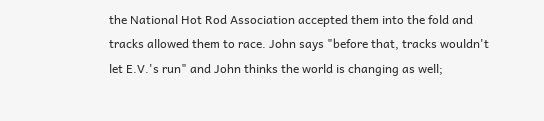the National Hot Rod Association accepted them into the fold and tracks allowed them to race. John says "before that, tracks wouldn't let E.V.'s run" and John thinks the world is changing as well;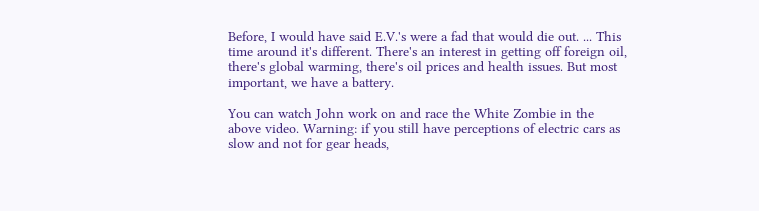Before, I would have said E.V.'s were a fad that would die out. ... This time around it's different. There's an interest in getting off foreign oil, there's global warming, there's oil prices and health issues. But most important, we have a battery.

You can watch John work on and race the White Zombie in the above video. Warning: if you still have perceptions of electric cars as slow and not for gear heads,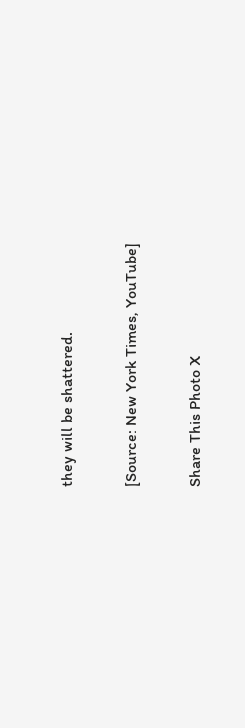they will be shattered.

[Source: New York Times, YouTube]

Share This Photo X